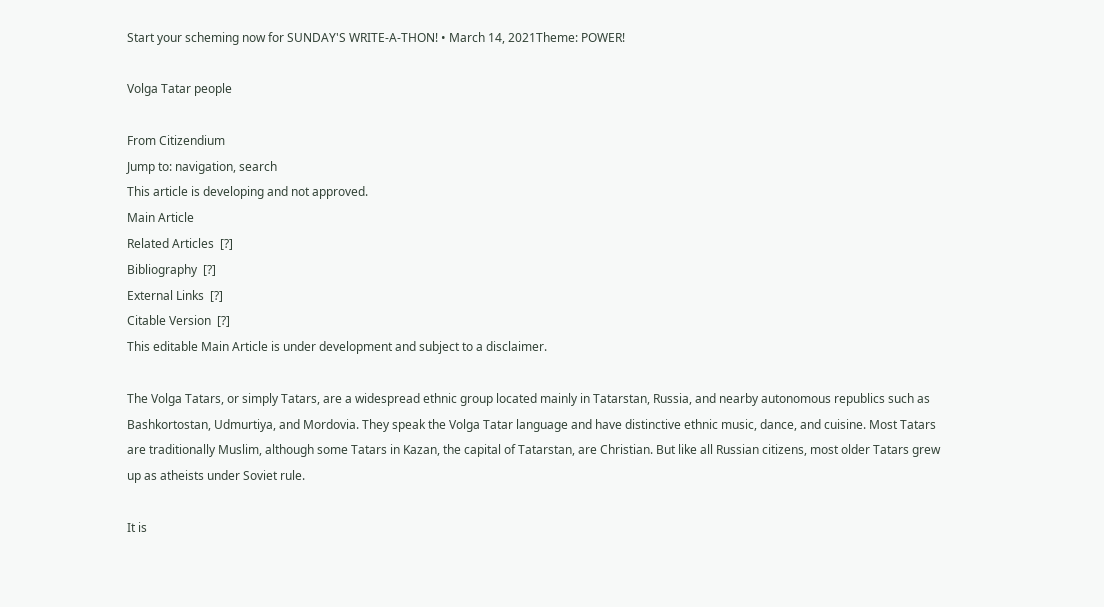Start your scheming now for SUNDAY'S WRITE-A-THON! • March 14, 2021Theme: POWER!

Volga Tatar people

From Citizendium
Jump to: navigation, search
This article is developing and not approved.
Main Article
Related Articles  [?]
Bibliography  [?]
External Links  [?]
Citable Version  [?]
This editable Main Article is under development and subject to a disclaimer.

The Volga Tatars, or simply Tatars, are a widespread ethnic group located mainly in Tatarstan, Russia, and nearby autonomous republics such as Bashkortostan, Udmurtiya, and Mordovia. They speak the Volga Tatar language and have distinctive ethnic music, dance, and cuisine. Most Tatars are traditionally Muslim, although some Tatars in Kazan, the capital of Tatarstan, are Christian. But like all Russian citizens, most older Tatars grew up as atheists under Soviet rule.

It is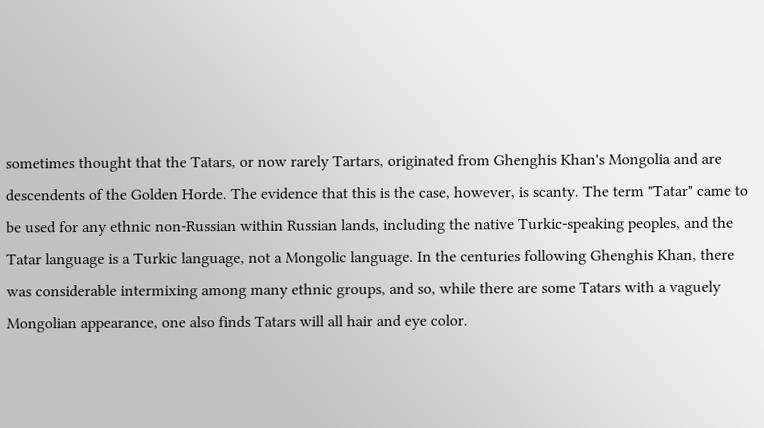sometimes thought that the Tatars, or now rarely Tartars, originated from Ghenghis Khan's Mongolia and are descendents of the Golden Horde. The evidence that this is the case, however, is scanty. The term "Tatar" came to be used for any ethnic non-Russian within Russian lands, including the native Turkic-speaking peoples, and the Tatar language is a Turkic language, not a Mongolic language. In the centuries following Ghenghis Khan, there was considerable intermixing among many ethnic groups, and so, while there are some Tatars with a vaguely Mongolian appearance, one also finds Tatars will all hair and eye color.